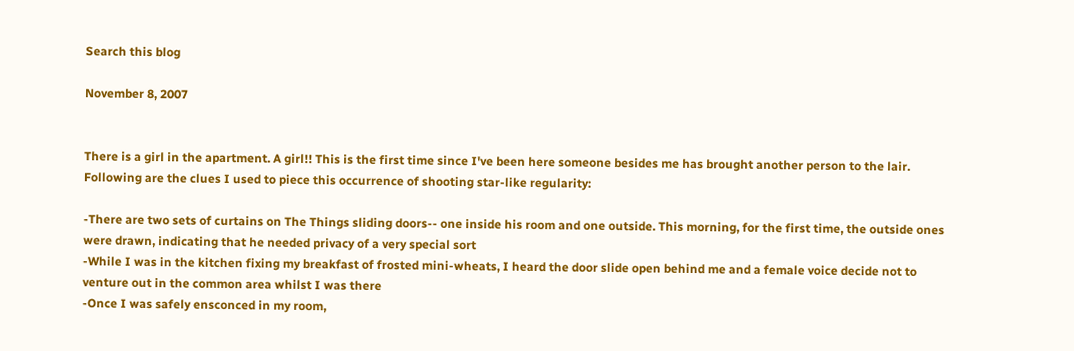Search this blog

November 8, 2007


There is a girl in the apartment. A girl!! This is the first time since I've been here someone besides me has brought another person to the lair. Following are the clues I used to piece this occurrence of shooting star-like regularity:

-There are two sets of curtains on The Things sliding doors-- one inside his room and one outside. This morning, for the first time, the outside ones were drawn, indicating that he needed privacy of a very special sort
-While I was in the kitchen fixing my breakfast of frosted mini-wheats, I heard the door slide open behind me and a female voice decide not to venture out in the common area whilst I was there
-Once I was safely ensconced in my room,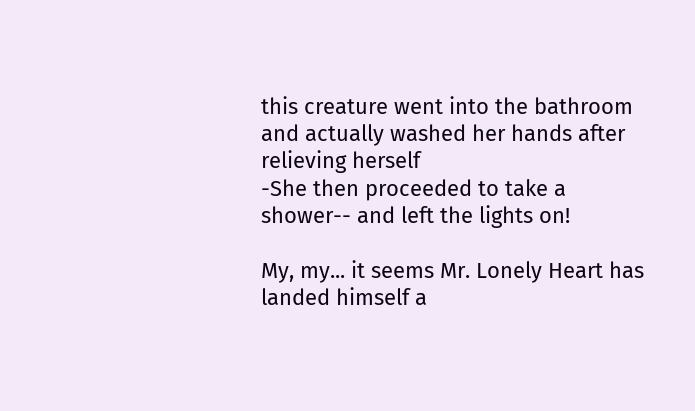this creature went into the bathroom and actually washed her hands after relieving herself
-She then proceeded to take a shower-- and left the lights on!

My, my... it seems Mr. Lonely Heart has landed himself a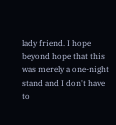lady friend. I hope beyond hope that this was merely a one-night stand and I don't have to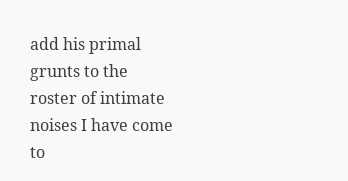add his primal grunts to the roster of intimate noises I have come to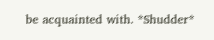be acquainted with. *Shudder*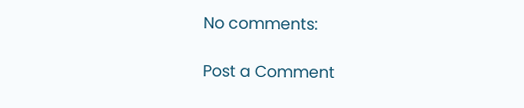No comments:

Post a Comment